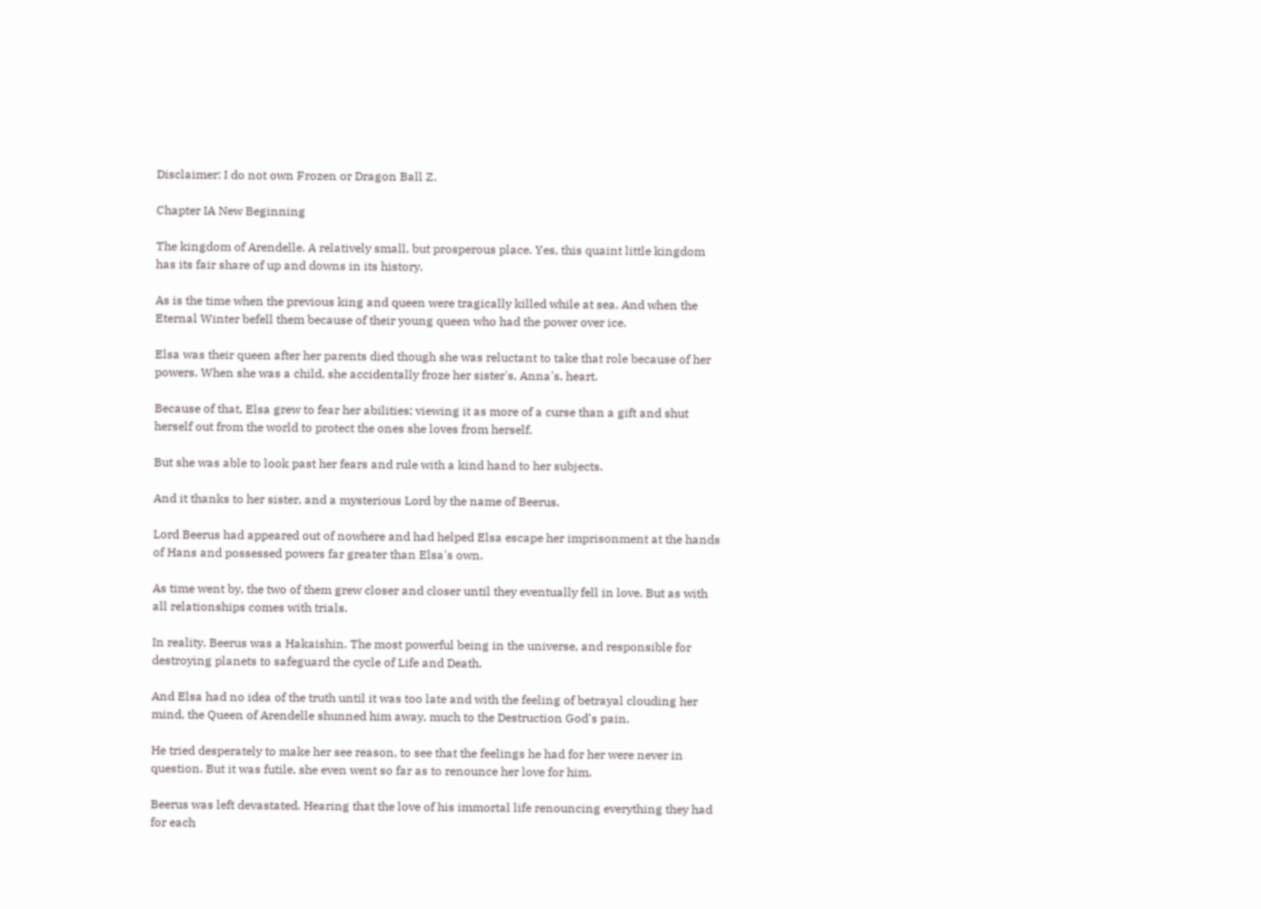Disclaimer: I do not own Frozen or Dragon Ball Z.

Chapter IA New Beginning

The kingdom of Arendelle. A relatively small, but prosperous place. Yes, this quaint little kingdom has its fair share of up and downs in its history.

As is the time when the previous king and queen were tragically killed while at sea. And when the Eternal Winter befell them because of their young queen who had the power over ice.

Elsa was their queen after her parents died though she was reluctant to take that role because of her powers. When she was a child, she accidentally froze her sister's, Anna's, heart.

Because of that, Elsa grew to fear her abilities; viewing it as more of a curse than a gift and shut herself out from the world to protect the ones she loves from herself.

But she was able to look past her fears and rule with a kind hand to her subjects.

And it thanks to her sister, and a mysterious Lord by the name of Beerus.

Lord Beerus had appeared out of nowhere and had helped Elsa escape her imprisonment at the hands of Hans and possessed powers far greater than Elsa's own.

As time went by, the two of them grew closer and closer until they eventually fell in love. But as with all relationships comes with trials.

In reality, Beerus was a Hakaishin. The most powerful being in the universe, and responsible for destroying planets to safeguard the cycle of Life and Death.

And Elsa had no idea of the truth until it was too late and with the feeling of betrayal clouding her mind, the Queen of Arendelle shunned him away, much to the Destruction God's pain.

He tried desperately to make her see reason, to see that the feelings he had for her were never in question. But it was futile, she even went so far as to renounce her love for him.

Beerus was left devastated. Hearing that the love of his immortal life renouncing everything they had for each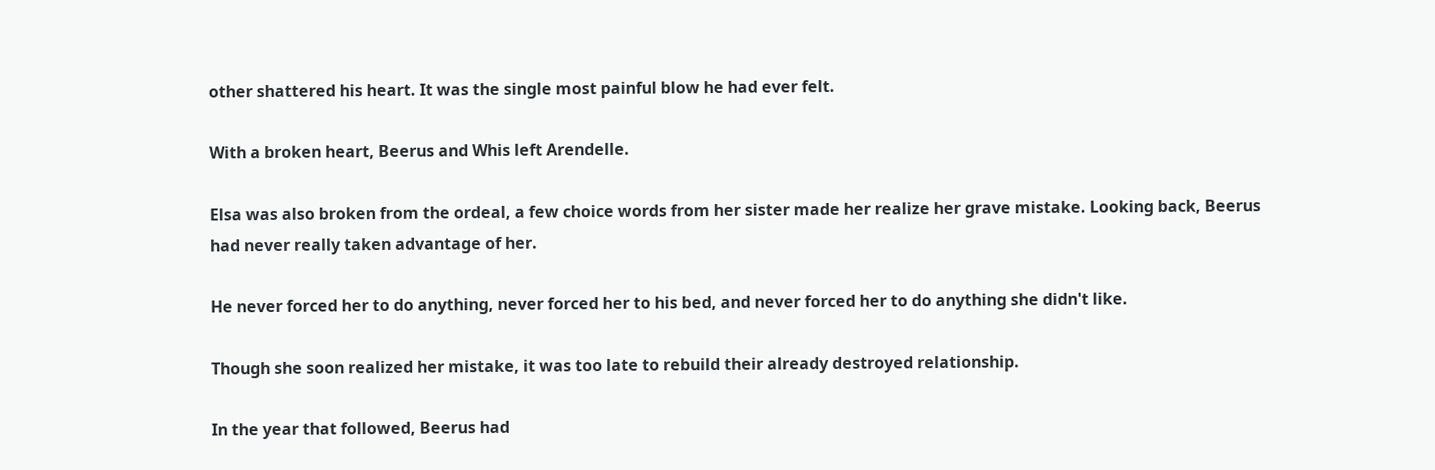other shattered his heart. It was the single most painful blow he had ever felt.

With a broken heart, Beerus and Whis left Arendelle.

Elsa was also broken from the ordeal, a few choice words from her sister made her realize her grave mistake. Looking back, Beerus had never really taken advantage of her.

He never forced her to do anything, never forced her to his bed, and never forced her to do anything she didn't like.

Though she soon realized her mistake, it was too late to rebuild their already destroyed relationship.

In the year that followed, Beerus had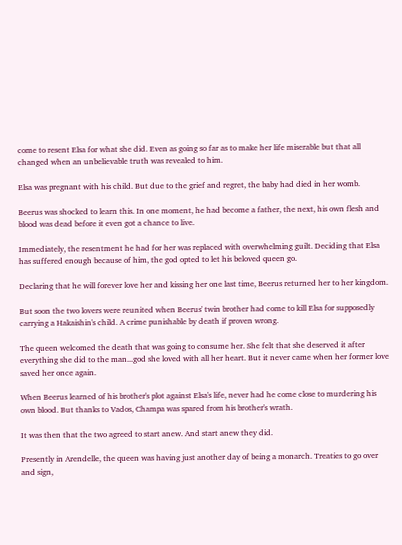come to resent Elsa for what she did. Even as going so far as to make her life miserable but that all changed when an unbelievable truth was revealed to him.

Elsa was pregnant with his child. But due to the grief and regret, the baby had died in her womb.

Beerus was shocked to learn this. In one moment, he had become a father, the next, his own flesh and blood was dead before it even got a chance to live.

Immediately, the resentment he had for her was replaced with overwhelming guilt. Deciding that Elsa has suffered enough because of him, the god opted to let his beloved queen go.

Declaring that he will forever love her and kissing her one last time, Beerus returned her to her kingdom.

But soon the two lovers were reunited when Beerus' twin brother had come to kill Elsa for supposedly carrying a Hakaishin's child. A crime punishable by death if proven wrong.

The queen welcomed the death that was going to consume her. She felt that she deserved it after everything she did to the man...god she loved with all her heart. But it never came when her former love saved her once again.

When Beerus learned of his brother's plot against Elsa's life, never had he come close to murdering his own blood. But thanks to Vados, Champa was spared from his brother's wrath.

It was then that the two agreed to start anew. And start anew they did.

Presently in Arendelle, the queen was having just another day of being a monarch. Treaties to go over and sign,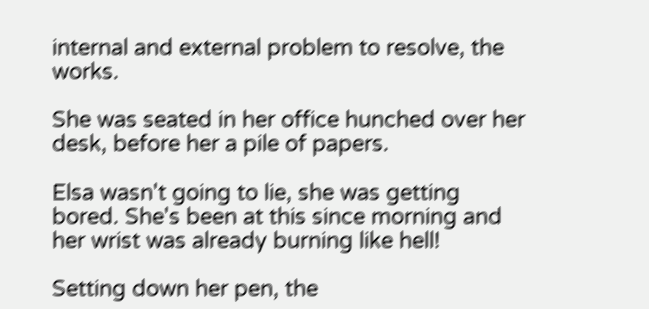internal and external problem to resolve, the works.

She was seated in her office hunched over her desk, before her a pile of papers.

Elsa wasn't going to lie, she was getting bored. She's been at this since morning and her wrist was already burning like hell!

Setting down her pen, the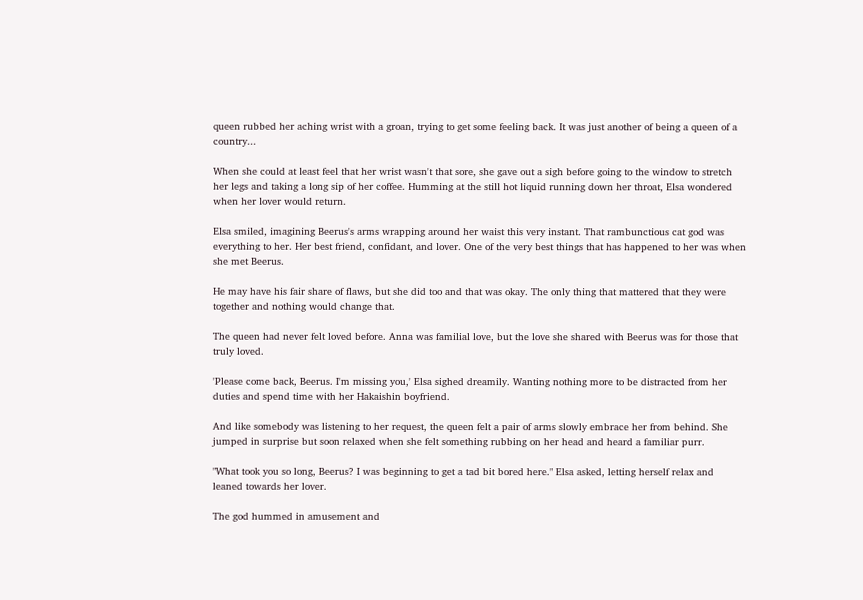queen rubbed her aching wrist with a groan, trying to get some feeling back. It was just another of being a queen of a country...

When she could at least feel that her wrist wasn't that sore, she gave out a sigh before going to the window to stretch her legs and taking a long sip of her coffee. Humming at the still hot liquid running down her throat, Elsa wondered when her lover would return.

Elsa smiled, imagining Beerus's arms wrapping around her waist this very instant. That rambunctious cat god was everything to her. Her best friend, confidant, and lover. One of the very best things that has happened to her was when she met Beerus.

He may have his fair share of flaws, but she did too and that was okay. The only thing that mattered that they were together and nothing would change that.

The queen had never felt loved before. Anna was familial love, but the love she shared with Beerus was for those that truly loved.

'Please come back, Beerus. I'm missing you,' Elsa sighed dreamily. Wanting nothing more to be distracted from her duties and spend time with her Hakaishin boyfriend.

And like somebody was listening to her request, the queen felt a pair of arms slowly embrace her from behind. She jumped in surprise but soon relaxed when she felt something rubbing on her head and heard a familiar purr.

"What took you so long, Beerus? I was beginning to get a tad bit bored here." Elsa asked, letting herself relax and leaned towards her lover.

The god hummed in amusement and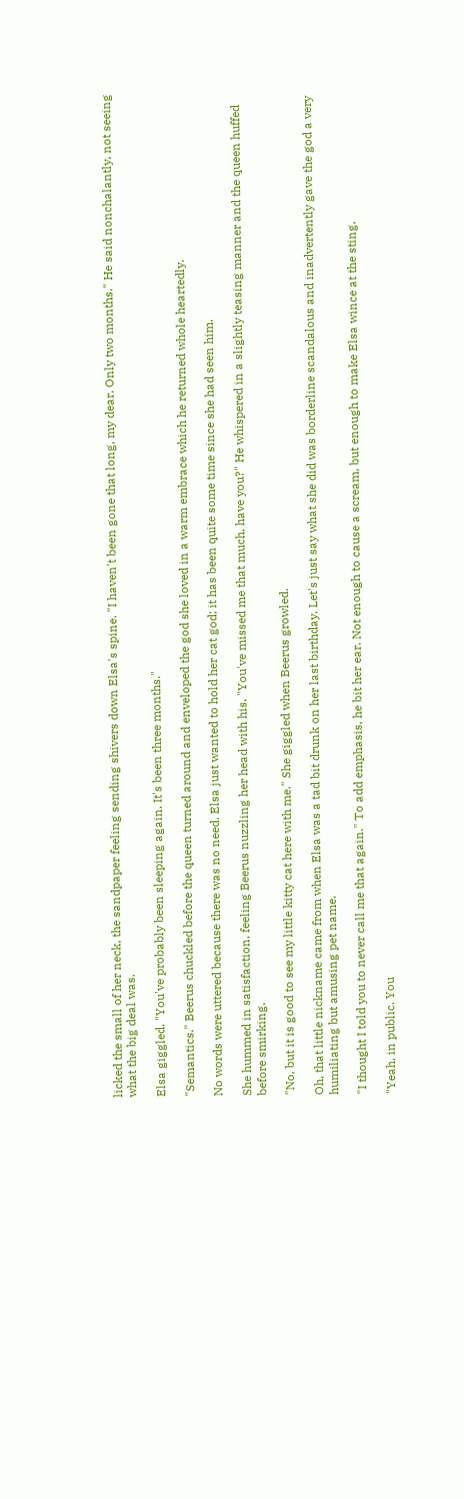licked the small of her neck, the sandpaper feeling sending shivers down Elsa's spine. "I haven't been gone that long, my dear. Only two months." He said nonchalantly, not seeing what the big deal was.

Elsa giggled. "You've probably been sleeping again. It's been three months."

"Semantics." Beerus chuckled before the queen turned around and enveloped the god she loved in a warm embrace which he returned whole heartedly.

No words were uttered because there was no need. Elsa just wanted to hold her cat god; it has been quite some time since she had seen him.

She hummed in satisfaction, feeling Beerus nuzzling her head with his. "You've missed me that much, have you?" He whispered in a slightly teasing manner and the queen huffed before smirking.

"No, but it is good to see my little kitty cat here with me." She giggled when Beerus growled.

Oh, that little nickname came from when Elsa was a tad bit drunk on her last birthday. Let's just say what she did was borderline scandalous and inadvertently gave the god a very humiliating but amusing pet name.

"I thought I told you to never call me that again." To add emphasis, he bit her ear. Not enough to cause a scream, but enough to make Elsa wince at the sting.

"Yeah, in public. You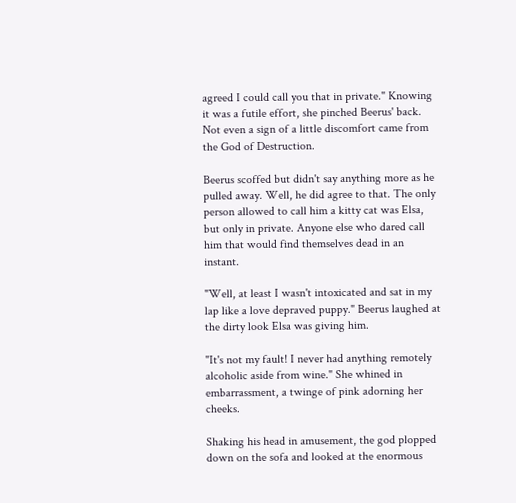agreed I could call you that in private." Knowing it was a futile effort, she pinched Beerus' back. Not even a sign of a little discomfort came from the God of Destruction.

Beerus scoffed but didn't say anything more as he pulled away. Well, he did agree to that. The only person allowed to call him a kitty cat was Elsa, but only in private. Anyone else who dared call him that would find themselves dead in an instant.

"Well, at least I wasn't intoxicated and sat in my lap like a love depraved puppy." Beerus laughed at the dirty look Elsa was giving him.

"It's not my fault! I never had anything remotely alcoholic aside from wine." She whined in embarrassment, a twinge of pink adorning her cheeks.

Shaking his head in amusement, the god plopped down on the sofa and looked at the enormous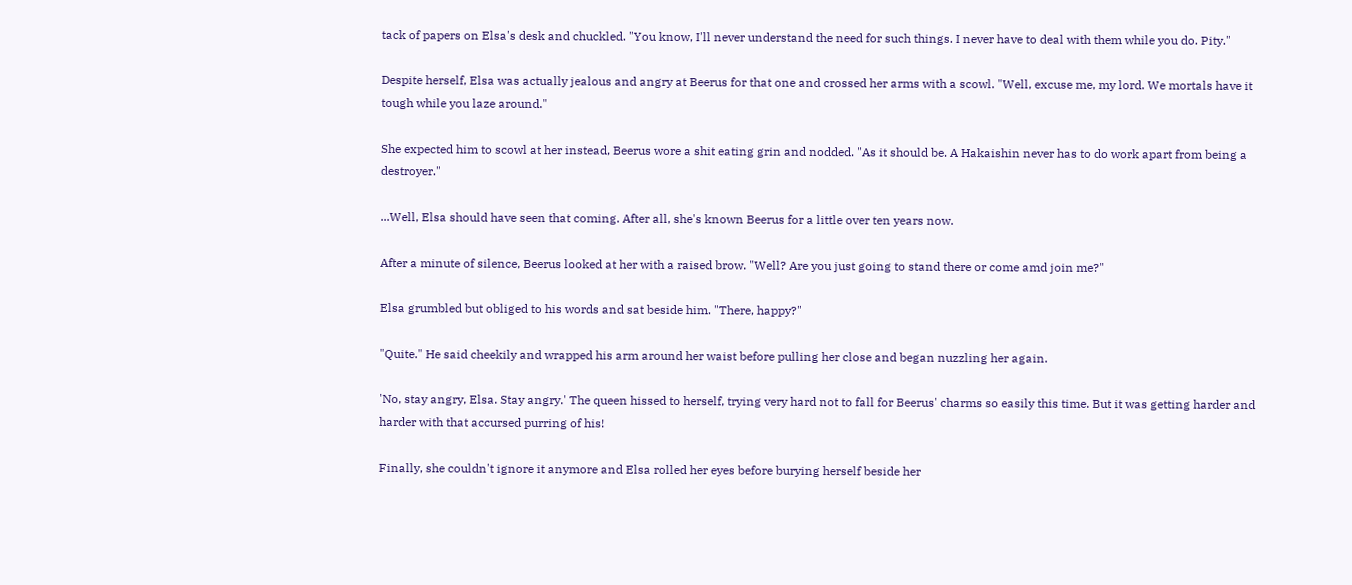tack of papers on Elsa's desk and chuckled. "You know, I'll never understand the need for such things. I never have to deal with them while you do. Pity."

Despite herself, Elsa was actually jealous and angry at Beerus for that one and crossed her arms with a scowl. "Well, excuse me, my lord. We mortals have it tough while you laze around."

She expected him to scowl at her instead, Beerus wore a shit eating grin and nodded. "As it should be. A Hakaishin never has to do work apart from being a destroyer."

...Well, Elsa should have seen that coming. After all, she's known Beerus for a little over ten years now.

After a minute of silence, Beerus looked at her with a raised brow. "Well? Are you just going to stand there or come amd join me?"

Elsa grumbled but obliged to his words and sat beside him. "There, happy?"

"Quite." He said cheekily and wrapped his arm around her waist before pulling her close and began nuzzling her again.

'No, stay angry, Elsa. Stay angry.' The queen hissed to herself, trying very hard not to fall for Beerus' charms so easily this time. But it was getting harder and harder with that accursed purring of his!

Finally, she couldn't ignore it anymore and Elsa rolled her eyes before burying herself beside her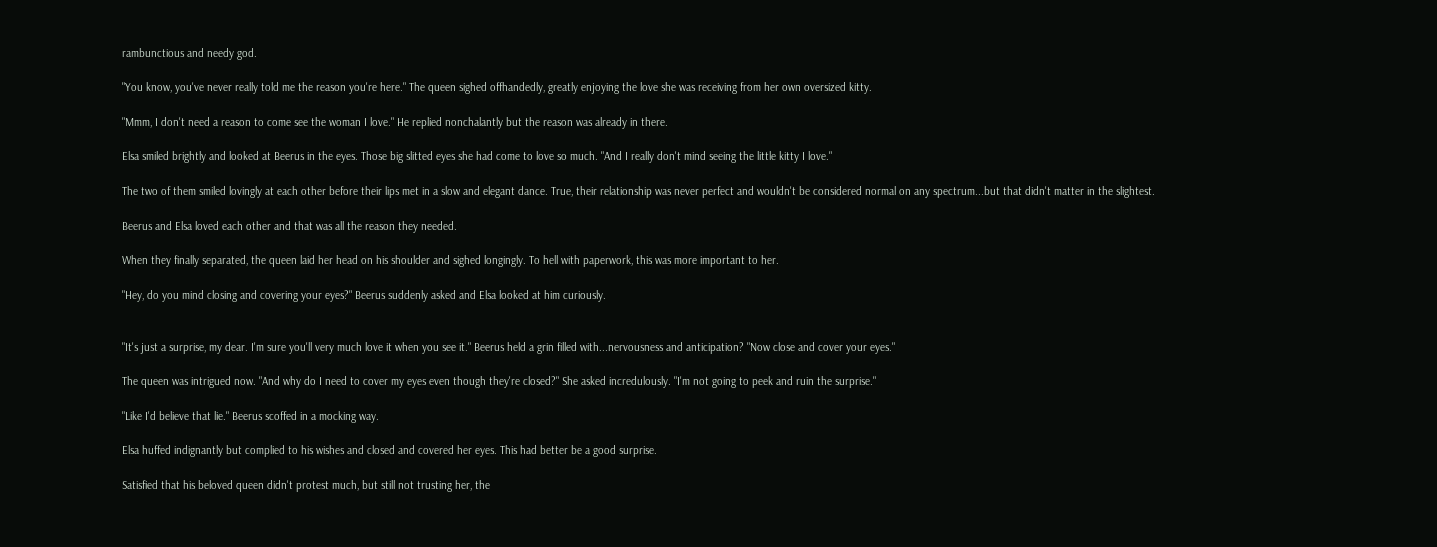rambunctious and needy god.

"You know, you've never really told me the reason you're here." The queen sighed offhandedly, greatly enjoying the love she was receiving from her own oversized kitty.

"Mmm, I don't need a reason to come see the woman I love." He replied nonchalantly but the reason was already in there.

Elsa smiled brightly and looked at Beerus in the eyes. Those big slitted eyes she had come to love so much. "And I really don't mind seeing the little kitty I love."

The two of them smiled lovingly at each other before their lips met in a slow and elegant dance. True, their relationship was never perfect and wouldn't be considered normal on any spectrum...but that didn't matter in the slightest.

Beerus and Elsa loved each other and that was all the reason they needed.

When they finally separated, the queen laid her head on his shoulder and sighed longingly. To hell with paperwork, this was more important to her.

"Hey, do you mind closing and covering your eyes?" Beerus suddenly asked and Elsa looked at him curiously.


"It's just a surprise, my dear. I'm sure you'll very much love it when you see it." Beerus held a grin filled with...nervousness and anticipation? "Now close and cover your eyes."

The queen was intrigued now. "And why do I need to cover my eyes even though they're closed?" She asked incredulously. "I'm not going to peek and ruin the surprise."

"Like I'd believe that lie." Beerus scoffed in a mocking way.

Elsa huffed indignantly but complied to his wishes and closed and covered her eyes. This had better be a good surprise.

Satisfied that his beloved queen didn't protest much, but still not trusting her, the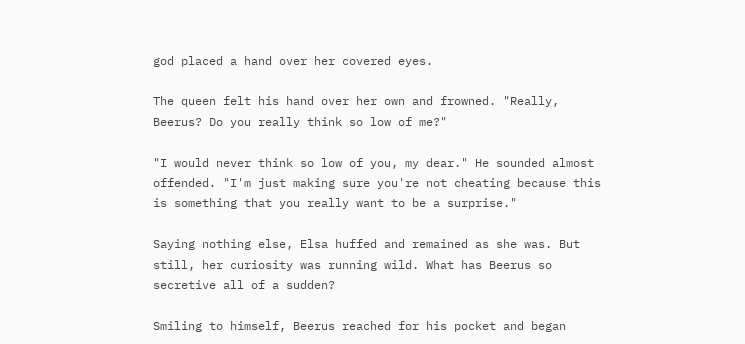god placed a hand over her covered eyes.

The queen felt his hand over her own and frowned. "Really, Beerus? Do you really think so low of me?"

"I would never think so low of you, my dear." He sounded almost offended. "I'm just making sure you're not cheating because this is something that you really want to be a surprise."

Saying nothing else, Elsa huffed and remained as she was. But still, her curiosity was running wild. What has Beerus so secretive all of a sudden?

Smiling to himself, Beerus reached for his pocket and began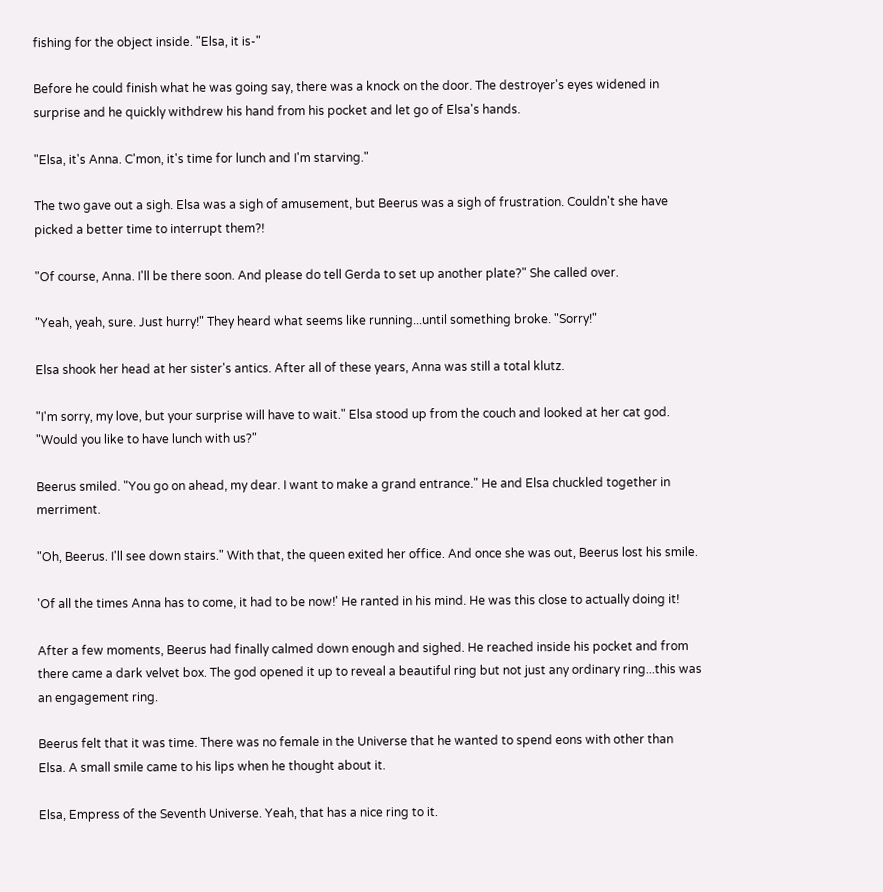fishing for the object inside. "Elsa, it is-"

Before he could finish what he was going say, there was a knock on the door. The destroyer's eyes widened in surprise and he quickly withdrew his hand from his pocket and let go of Elsa's hands.

"Elsa, it's Anna. C'mon, it's time for lunch and I'm starving."

The two gave out a sigh. Elsa was a sigh of amusement, but Beerus was a sigh of frustration. Couldn't she have picked a better time to interrupt them?!

"Of course, Anna. I'll be there soon. And please do tell Gerda to set up another plate?" She called over.

"Yeah, yeah, sure. Just hurry!" They heard what seems like running...until something broke. "Sorry!"

Elsa shook her head at her sister's antics. After all of these years, Anna was still a total klutz.

"I'm sorry, my love, but your surprise will have to wait." Elsa stood up from the couch and looked at her cat god. "Would you like to have lunch with us?"

Beerus smiled. "You go on ahead, my dear. I want to make a grand entrance." He and Elsa chuckled together in merriment.

"Oh, Beerus. I'll see down stairs." With that, the queen exited her office. And once she was out, Beerus lost his smile.

'Of all the times Anna has to come, it had to be now!' He ranted in his mind. He was this close to actually doing it!

After a few moments, Beerus had finally calmed down enough and sighed. He reached inside his pocket and from there came a dark velvet box. The god opened it up to reveal a beautiful ring but not just any ordinary ring...this was an engagement ring.

Beerus felt that it was time. There was no female in the Universe that he wanted to spend eons with other than Elsa. A small smile came to his lips when he thought about it.

Elsa, Empress of the Seventh Universe. Yeah, that has a nice ring to it.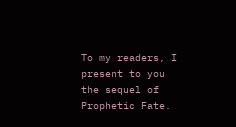To my readers, I present to you the sequel of Prophetic Fate.